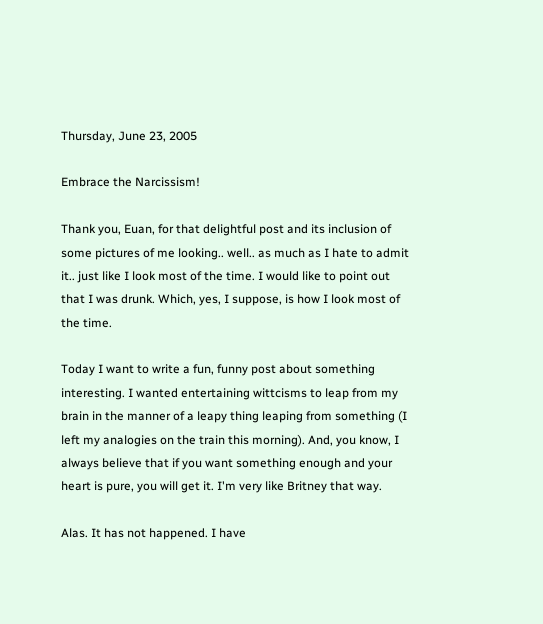Thursday, June 23, 2005

Embrace the Narcissism!

Thank you, Euan, for that delightful post and its inclusion of some pictures of me looking.. well.. as much as I hate to admit it.. just like I look most of the time. I would like to point out that I was drunk. Which, yes, I suppose, is how I look most of the time.

Today I want to write a fun, funny post about something interesting. I wanted entertaining wittcisms to leap from my brain in the manner of a leapy thing leaping from something (I left my analogies on the train this morning). And, you know, I always believe that if you want something enough and your heart is pure, you will get it. I'm very like Britney that way.

Alas. It has not happened. I have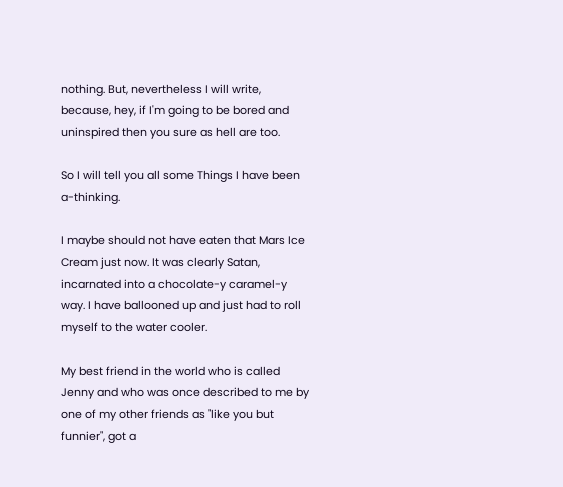nothing. But, nevertheless I will write, because, hey, if I'm going to be bored and uninspired then you sure as hell are too.

So I will tell you all some Things I have been a-thinking.

I maybe should not have eaten that Mars Ice Cream just now. It was clearly Satan, incarnated into a chocolate-y caramel-y way. I have ballooned up and just had to roll myself to the water cooler.

My best friend in the world who is called Jenny and who was once described to me by one of my other friends as "like you but funnier", got a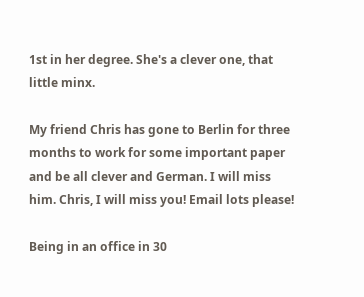1st in her degree. She's a clever one, that little minx.

My friend Chris has gone to Berlin for three months to work for some important paper and be all clever and German. I will miss him. Chris, I will miss you! Email lots please!

Being in an office in 30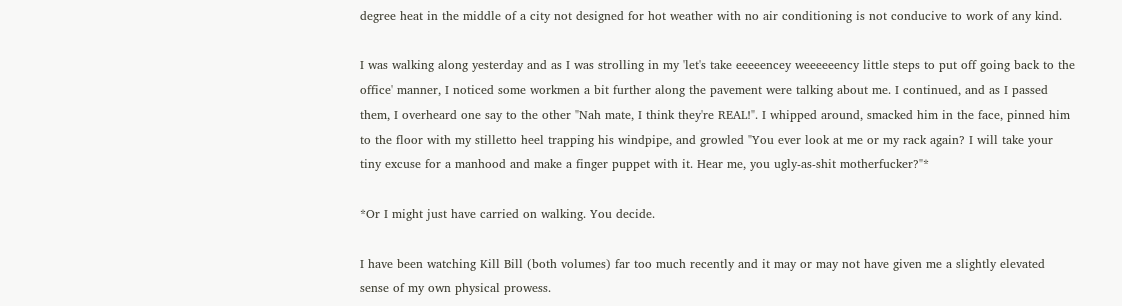degree heat in the middle of a city not designed for hot weather with no air conditioning is not conducive to work of any kind.

I was walking along yesterday and as I was strolling in my 'let's take eeeeencey weeeeeency little steps to put off going back to the office' manner, I noticed some workmen a bit further along the pavement were talking about me. I continued, and as I passed them, I overheard one say to the other "Nah mate, I think they're REAL!". I whipped around, smacked him in the face, pinned him to the floor with my stilletto heel trapping his windpipe, and growled "You ever look at me or my rack again? I will take your tiny excuse for a manhood and make a finger puppet with it. Hear me, you ugly-as-shit motherfucker?"*

*Or I might just have carried on walking. You decide.

I have been watching Kill Bill (both volumes) far too much recently and it may or may not have given me a slightly elevated sense of my own physical prowess.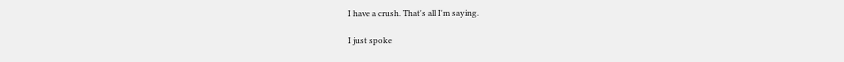I have a crush. That's all I'm saying.

I just spoke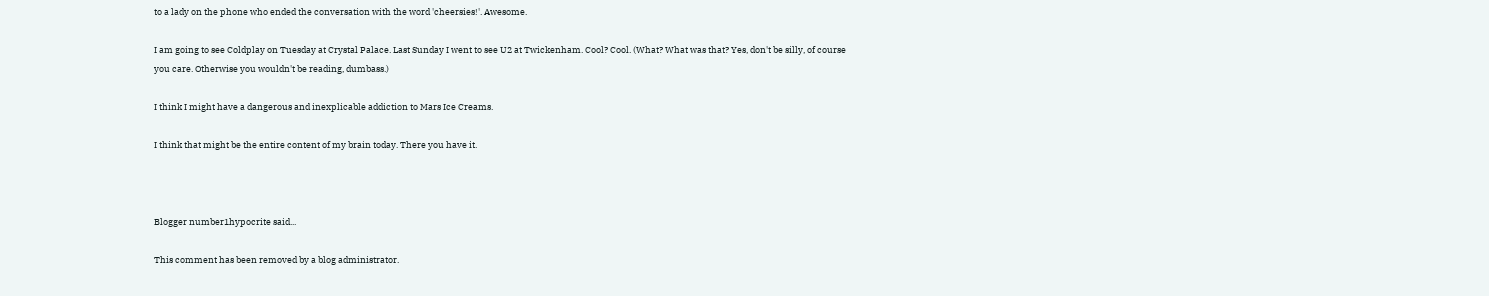to a lady on the phone who ended the conversation with the word 'cheersies!'. Awesome.

I am going to see Coldplay on Tuesday at Crystal Palace. Last Sunday I went to see U2 at Twickenham. Cool? Cool. (What? What was that? Yes, don't be silly, of course you care. Otherwise you wouldn't be reading, dumbass.)

I think I might have a dangerous and inexplicable addiction to Mars Ice Creams.

I think that might be the entire content of my brain today. There you have it.



Blogger number1hypocrite said...

This comment has been removed by a blog administrator.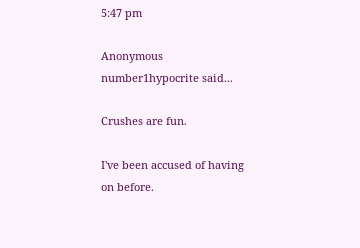5:47 pm

Anonymous number1hypocrite said...

Crushes are fun.

I've been accused of having on before.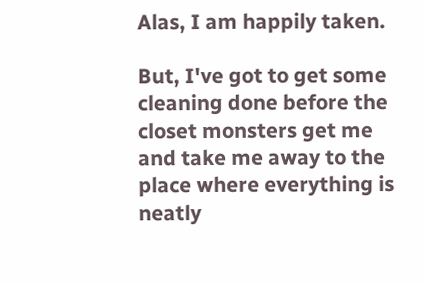Alas, I am happily taken.

But, I've got to get some cleaning done before the closet monsters get me and take me away to the place where everything is neatly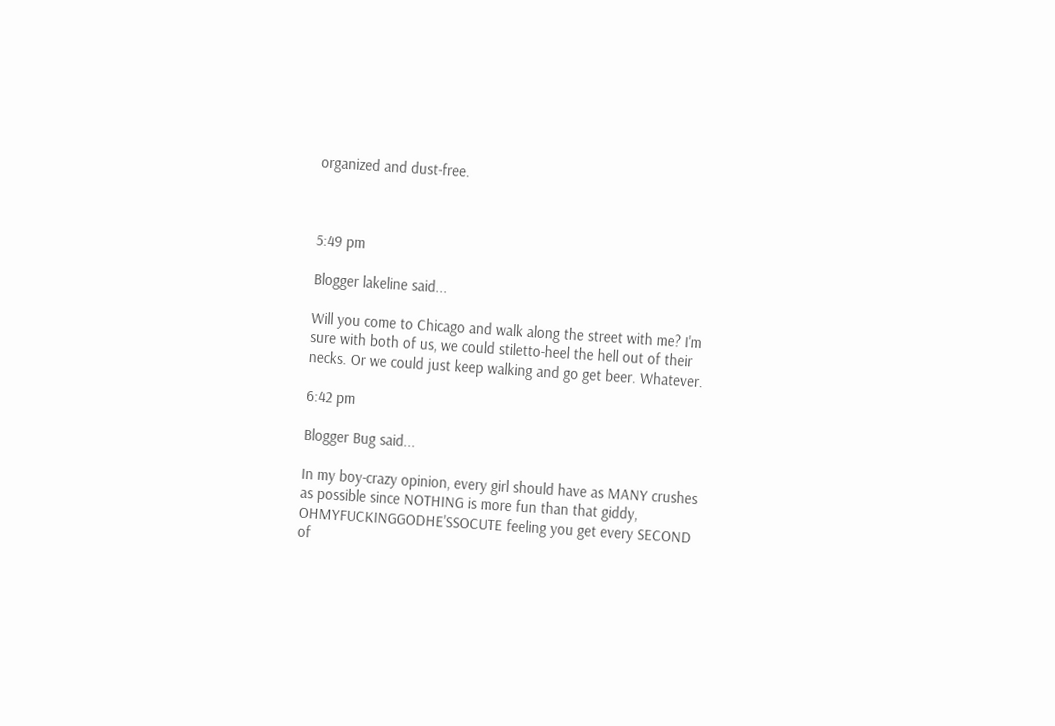organized and dust-free.



5:49 pm

Blogger lakeline said...

Will you come to Chicago and walk along the street with me? I'm sure with both of us, we could stiletto-heel the hell out of their necks. Or we could just keep walking and go get beer. Whatever.

6:42 pm

Blogger Bug said...

In my boy-crazy opinion, every girl should have as MANY crushes as possible since NOTHING is more fun than that giddy, OHMYFUCKINGGODHE'SSOCUTE feeling you get every SECOND of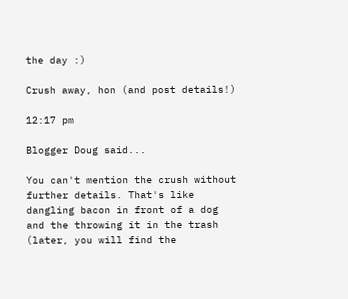the day :)

Crush away, hon (and post details!)

12:17 pm

Blogger Doug said...

You can't mention the crush without further details. That's like dangling bacon in front of a dog and the throwing it in the trash (later, you will find the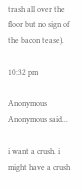trash all over the floor but no sign of the bacon tease).

10:32 pm

Anonymous Anonymous said...

i want a crush. i might have a crush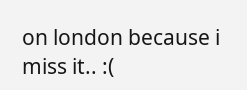on london because i miss it.. :(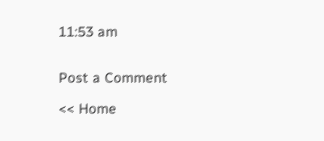11:53 am


Post a Comment

<< Home